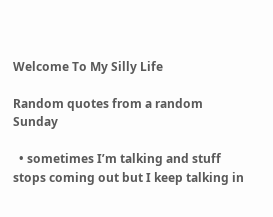Welcome To My Silly Life

Random quotes from a random Sunday

  • sometimes I’m talking and stuff stops coming out but I keep talking in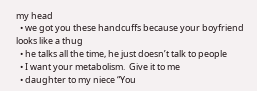my head
  • we got you these handcuffs because your boyfriend looks like a thug
  • he talks all the time, he just doesn’t talk to people
  • I want your metabolism.  Give it to me
  • daughter to my niece “You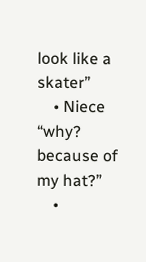look like a skater”
    • Niece “why? because of my hat?”
    •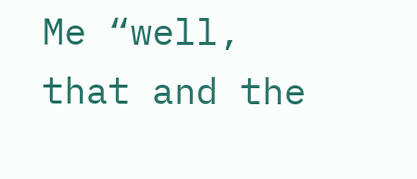Me “well, that and the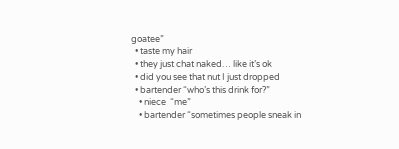goatee”
  • taste my hair
  • they just chat naked… like it’s ok
  • did you see that nut I just dropped
  • bartender “who’s this drink for?”
    • niece  “me”
    • bartender “sometimes people sneak in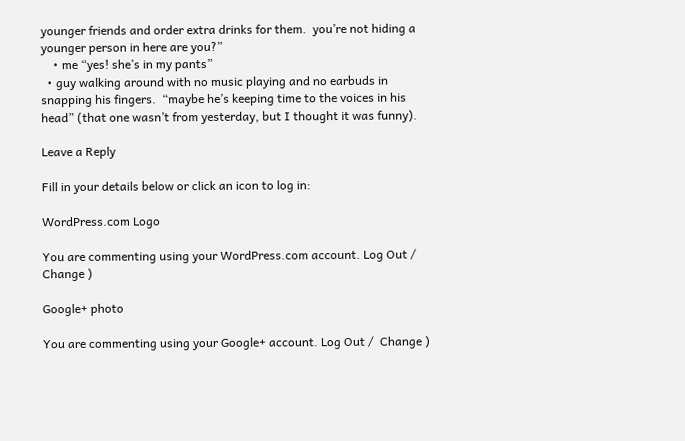younger friends and order extra drinks for them.  you’re not hiding a younger person in here are you?”
    • me “yes! she’s in my pants”
  • guy walking around with no music playing and no earbuds in snapping his fingers.  “maybe he’s keeping time to the voices in his head” (that one wasn’t from yesterday, but I thought it was funny).

Leave a Reply

Fill in your details below or click an icon to log in:

WordPress.com Logo

You are commenting using your WordPress.com account. Log Out /  Change )

Google+ photo

You are commenting using your Google+ account. Log Out /  Change )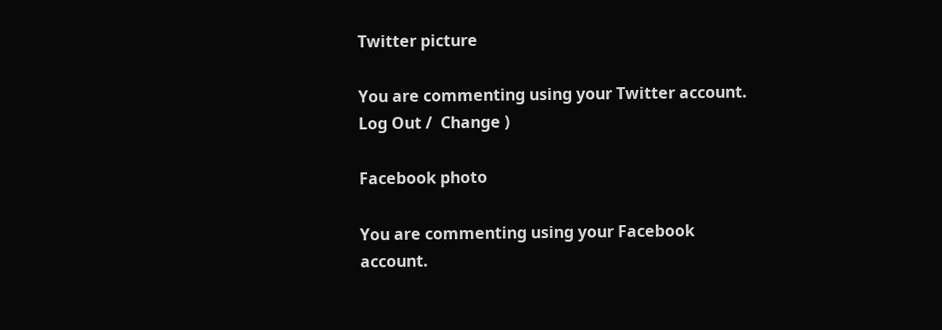Twitter picture

You are commenting using your Twitter account. Log Out /  Change )

Facebook photo

You are commenting using your Facebook account.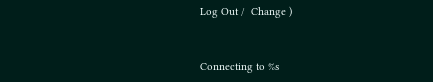Log Out /  Change )


Connecting to %s